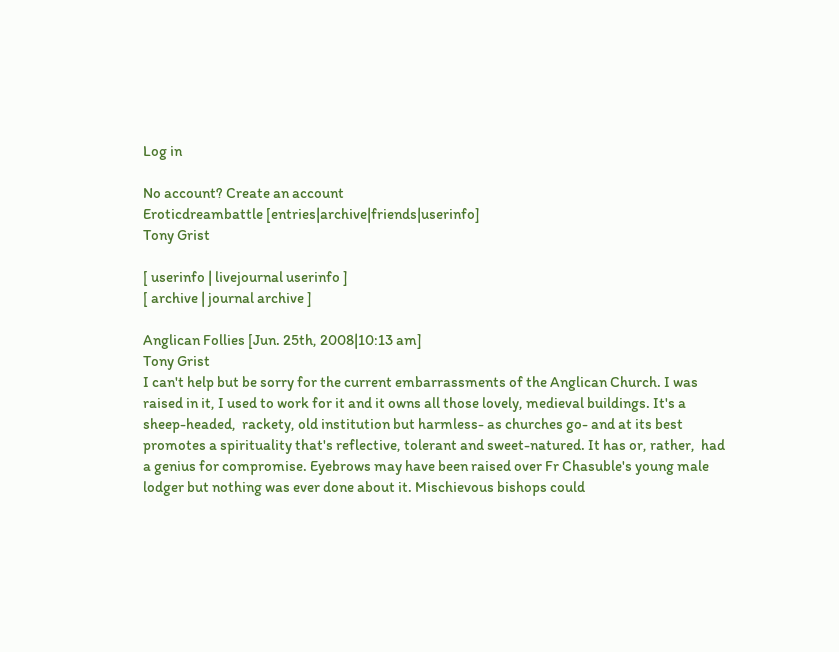Log in

No account? Create an account
Eroticdreambattle [entries|archive|friends|userinfo]
Tony Grist

[ userinfo | livejournal userinfo ]
[ archive | journal archive ]

Anglican Follies [Jun. 25th, 2008|10:13 am]
Tony Grist
I can't help but be sorry for the current embarrassments of the Anglican Church. I was raised in it, I used to work for it and it owns all those lovely, medieval buildings. It's a sheep-headed,  rackety, old institution but harmless- as churches go- and at its best promotes a spirituality that's reflective, tolerant and sweet-natured. It has or, rather,  had a genius for compromise. Eyebrows may have been raised over Fr Chasuble's young male lodger but nothing was ever done about it. Mischievous bishops could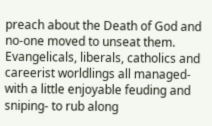preach about the Death of God and no-one moved to unseat them.  Evangelicals, liberals, catholics and careerist worldlings all managed- with a little enjoyable feuding and sniping- to rub along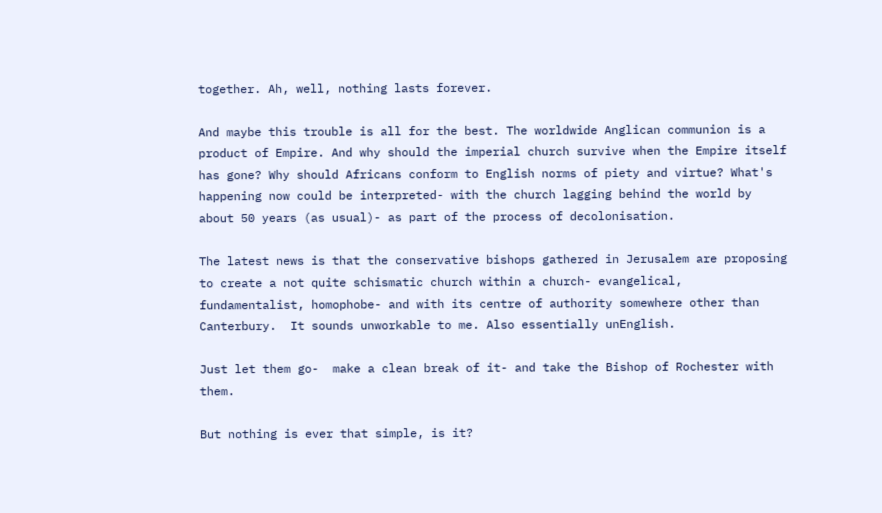together. Ah, well, nothing lasts forever.

And maybe this trouble is all for the best. The worldwide Anglican communion is a product of Empire. And why should the imperial church survive when the Empire itself has gone? Why should Africans conform to English norms of piety and virtue? What's happening now could be interpreted- with the church lagging behind the world by about 50 years (as usual)- as part of the process of decolonisation.

The latest news is that the conservative bishops gathered in Jerusalem are proposing to create a not quite schismatic church within a church- evangelical, fundamentalist, homophobe- and with its centre of authority somewhere other than Canterbury.  It sounds unworkable to me. Also essentially unEnglish.

Just let them go-  make a clean break of it- and take the Bishop of Rochester with them.

But nothing is ever that simple, is it?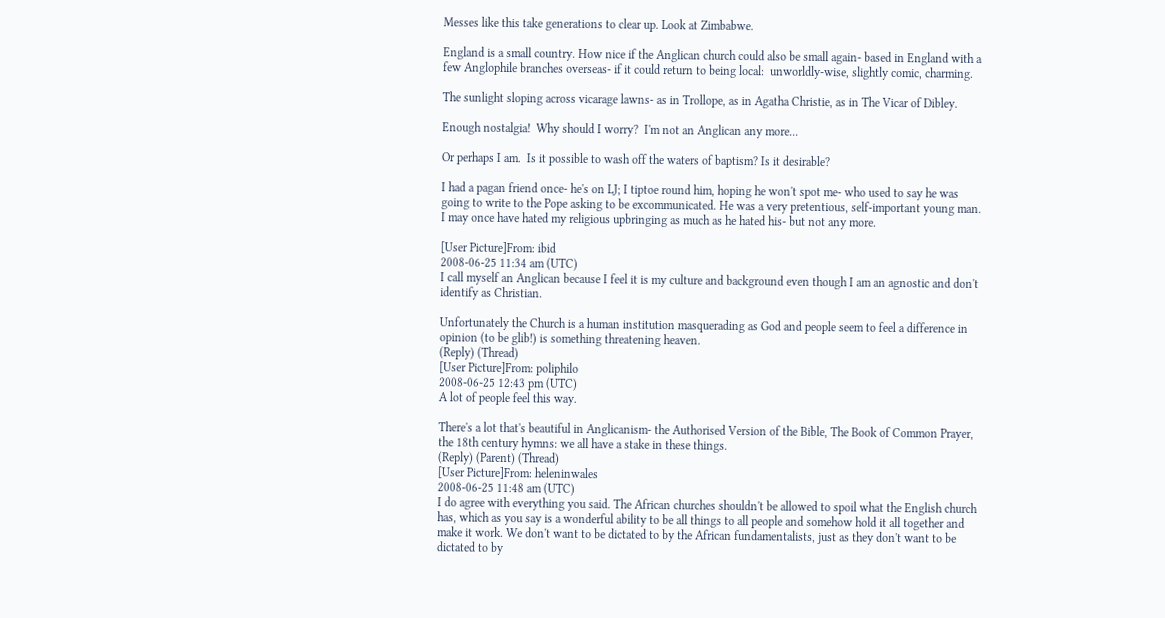Messes like this take generations to clear up. Look at Zimbabwe.

England is a small country. How nice if the Anglican church could also be small again- based in England with a few Anglophile branches overseas- if it could return to being local:  unworldly-wise, slightly comic, charming.

The sunlight sloping across vicarage lawns- as in Trollope, as in Agatha Christie, as in The Vicar of Dibley.

Enough nostalgia!  Why should I worry?  I'm not an Anglican any more...

Or perhaps I am.  Is it possible to wash off the waters of baptism? Is it desirable?

I had a pagan friend once- he's on LJ; I tiptoe round him, hoping he won't spot me- who used to say he was going to write to the Pope asking to be excommunicated. He was a very pretentious, self-important young man. I may once have hated my religious upbringing as much as he hated his- but not any more.

[User Picture]From: ibid
2008-06-25 11:34 am (UTC)
I call myself an Anglican because I feel it is my culture and background even though I am an agnostic and don't identify as Christian.

Unfortunately the Church is a human institution masquerading as God and people seem to feel a difference in opinion (to be glib!) is something threatening heaven.
(Reply) (Thread)
[User Picture]From: poliphilo
2008-06-25 12:43 pm (UTC)
A lot of people feel this way.

There's a lot that's beautiful in Anglicanism- the Authorised Version of the Bible, The Book of Common Prayer, the 18th century hymns: we all have a stake in these things.
(Reply) (Parent) (Thread)
[User Picture]From: heleninwales
2008-06-25 11:48 am (UTC)
I do agree with everything you said. The African churches shouldn't be allowed to spoil what the English church has, which as you say is a wonderful ability to be all things to all people and somehow hold it all together and make it work. We don't want to be dictated to by the African fundamentalists, just as they don't want to be dictated to by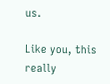us.

Like you, this really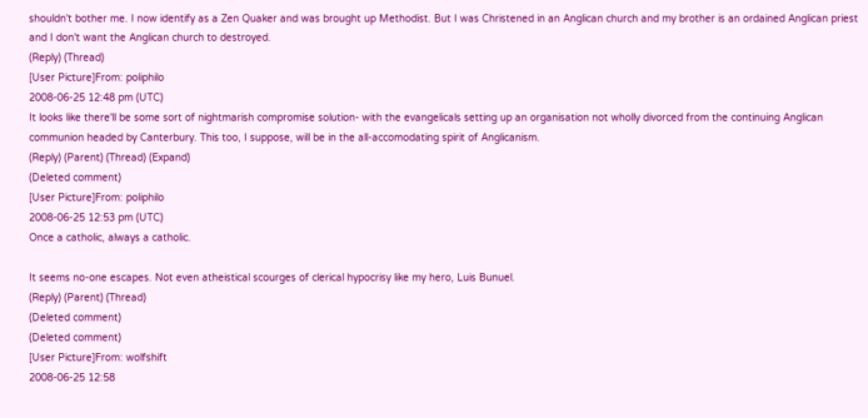shouldn't bother me. I now identify as a Zen Quaker and was brought up Methodist. But I was Christened in an Anglican church and my brother is an ordained Anglican priest and I don't want the Anglican church to destroyed.
(Reply) (Thread)
[User Picture]From: poliphilo
2008-06-25 12:48 pm (UTC)
It looks like there'll be some sort of nightmarish compromise solution- with the evangelicals setting up an organisation not wholly divorced from the continuing Anglican communion headed by Canterbury. This too, I suppose, will be in the all-accomodating spirit of Anglicanism.
(Reply) (Parent) (Thread) (Expand)
(Deleted comment)
[User Picture]From: poliphilo
2008-06-25 12:53 pm (UTC)
Once a catholic, always a catholic.

It seems no-one escapes. Not even atheistical scourges of clerical hypocrisy like my hero, Luis Bunuel.
(Reply) (Parent) (Thread)
(Deleted comment)
(Deleted comment)
[User Picture]From: wolfshift
2008-06-25 12:58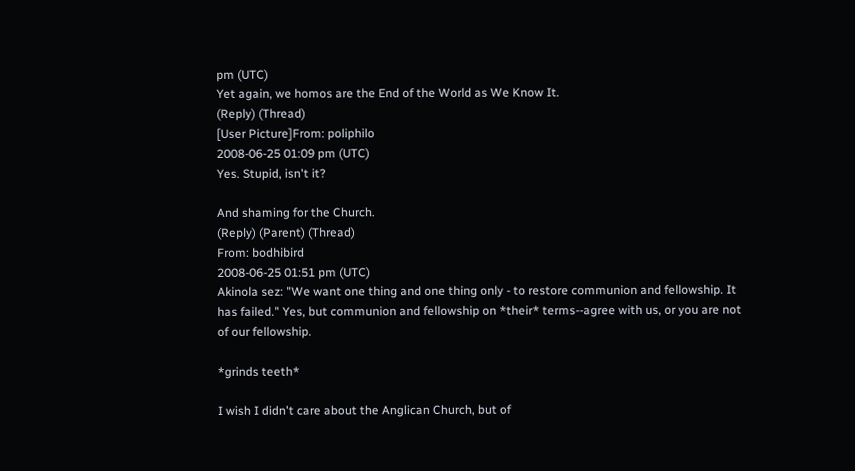pm (UTC)
Yet again, we homos are the End of the World as We Know It.
(Reply) (Thread)
[User Picture]From: poliphilo
2008-06-25 01:09 pm (UTC)
Yes. Stupid, isn't it?

And shaming for the Church.
(Reply) (Parent) (Thread)
From: bodhibird
2008-06-25 01:51 pm (UTC)
Akinola sez: "We want one thing and one thing only - to restore communion and fellowship. It has failed." Yes, but communion and fellowship on *their* terms--agree with us, or you are not of our fellowship.

*grinds teeth*

I wish I didn't care about the Anglican Church, but of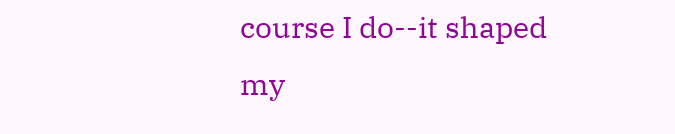course I do--it shaped my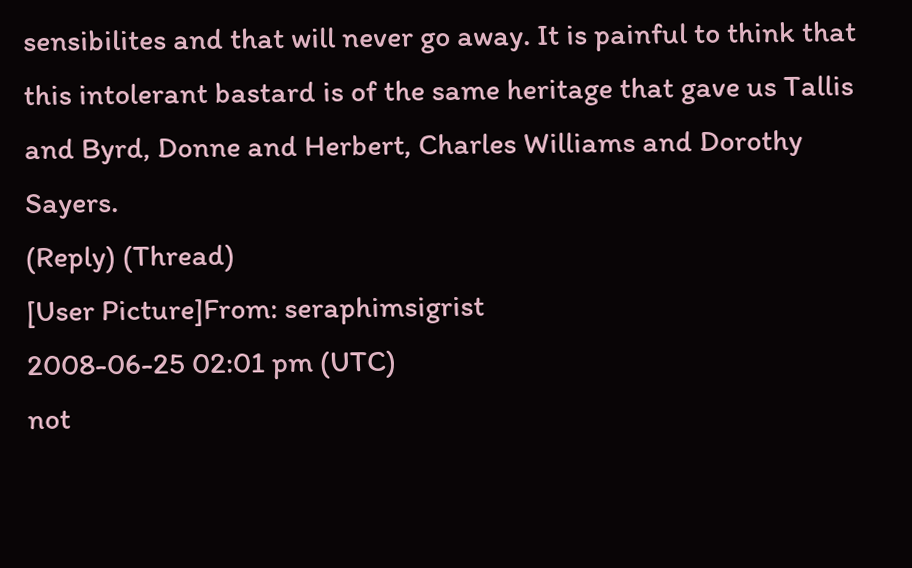sensibilites and that will never go away. It is painful to think that this intolerant bastard is of the same heritage that gave us Tallis and Byrd, Donne and Herbert, Charles Williams and Dorothy Sayers.
(Reply) (Thread)
[User Picture]From: seraphimsigrist
2008-06-25 02:01 pm (UTC)
not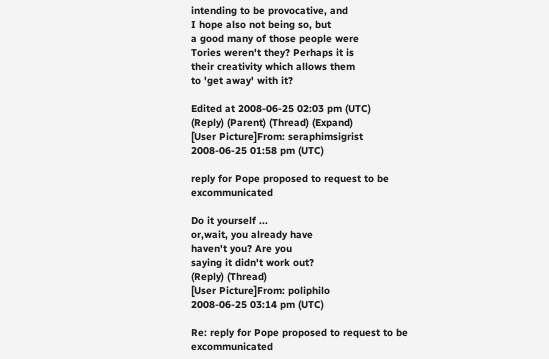intending to be provocative, and
I hope also not being so, but
a good many of those people were
Tories weren't they? Perhaps it is
their creativity which allows them
to 'get away' with it?

Edited at 2008-06-25 02:03 pm (UTC)
(Reply) (Parent) (Thread) (Expand)
[User Picture]From: seraphimsigrist
2008-06-25 01:58 pm (UTC)

reply for Pope proposed to request to be excommunicated

Do it yourself ...
or,wait, you already have
haven't you? Are you
saying it didn't work out?
(Reply) (Thread)
[User Picture]From: poliphilo
2008-06-25 03:14 pm (UTC)

Re: reply for Pope proposed to request to be excommunicated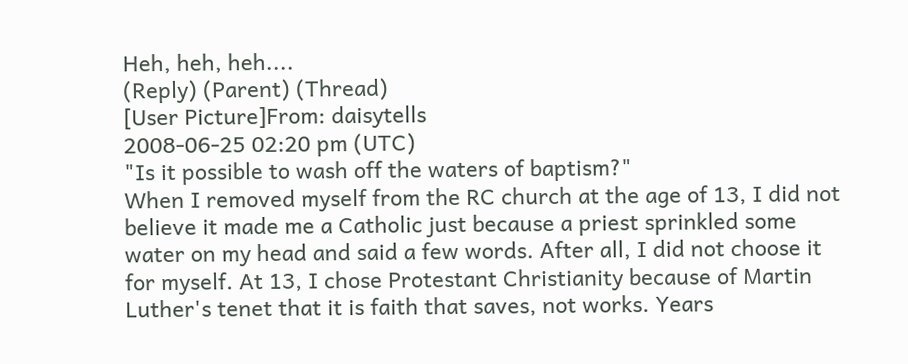Heh, heh, heh....
(Reply) (Parent) (Thread)
[User Picture]From: daisytells
2008-06-25 02:20 pm (UTC)
"Is it possible to wash off the waters of baptism?"
When I removed myself from the RC church at the age of 13, I did not believe it made me a Catholic just because a priest sprinkled some water on my head and said a few words. After all, I did not choose it for myself. At 13, I chose Protestant Christianity because of Martin Luther's tenet that it is faith that saves, not works. Years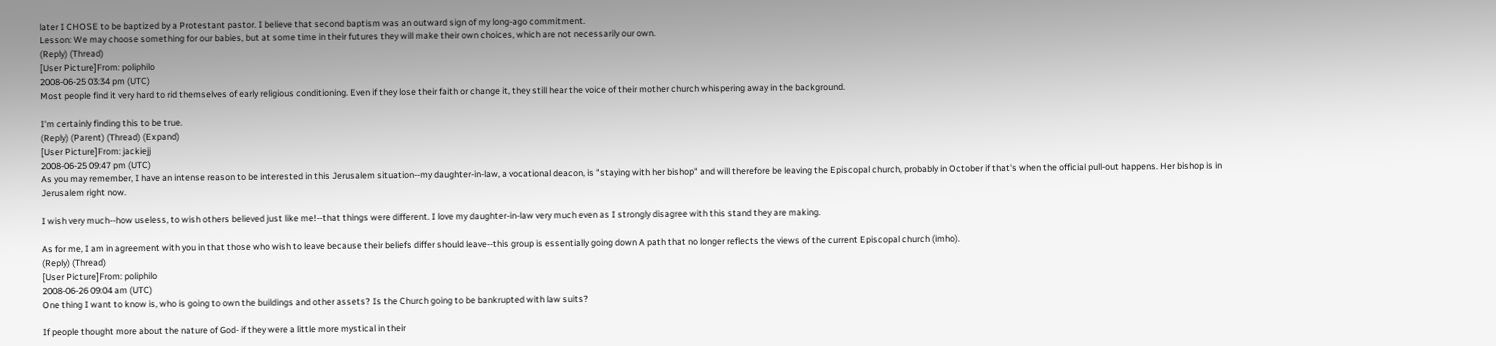later I CHOSE to be baptized by a Protestant pastor. I believe that second baptism was an outward sign of my long-ago commitment.
Lesson: We may choose something for our babies, but at some time in their futures they will make their own choices, which are not necessarily our own.
(Reply) (Thread)
[User Picture]From: poliphilo
2008-06-25 03:34 pm (UTC)
Most people find it very hard to rid themselves of early religious conditioning. Even if they lose their faith or change it, they still hear the voice of their mother church whispering away in the background.

I'm certainly finding this to be true.
(Reply) (Parent) (Thread) (Expand)
[User Picture]From: jackiejj
2008-06-25 09:47 pm (UTC)
As you may remember, I have an intense reason to be interested in this Jerusalem situation--my daughter-in-law, a vocational deacon, is "staying with her bishop" and will therefore be leaving the Episcopal church, probably in October if that's when the official pull-out happens. Her bishop is in Jerusalem right now.

I wish very much--how useless, to wish others believed just like me!--that things were different. I love my daughter-in-law very much even as I strongly disagree with this stand they are making.

As for me, I am in agreement with you in that those who wish to leave because their beliefs differ should leave--this group is essentially going down A path that no longer reflects the views of the current Episcopal church (imho).
(Reply) (Thread)
[User Picture]From: poliphilo
2008-06-26 09:04 am (UTC)
One thing I want to know is, who is going to own the buildings and other assets? Is the Church going to be bankrupted with law suits?

If people thought more about the nature of God- if they were a little more mystical in their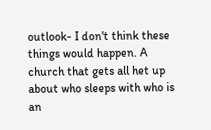outlook- I don't think these things would happen. A church that gets all het up about who sleeps with who is an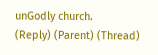unGodly church.
(Reply) (Parent) (Thread)